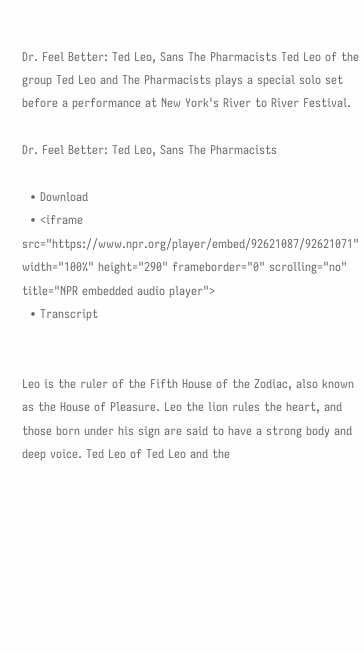Dr. Feel Better: Ted Leo, Sans The Pharmacists Ted Leo of the group Ted Leo and The Pharmacists plays a special solo set before a performance at New York's River to River Festival.

Dr. Feel Better: Ted Leo, Sans The Pharmacists

  • Download
  • <iframe src="https://www.npr.org/player/embed/92621087/92621071" width="100%" height="290" frameborder="0" scrolling="no" title="NPR embedded audio player">
  • Transcript


Leo is the ruler of the Fifth House of the Zodiac, also known as the House of Pleasure. Leo the lion rules the heart, and those born under his sign are said to have a strong body and deep voice. Ted Leo of Ted Leo and the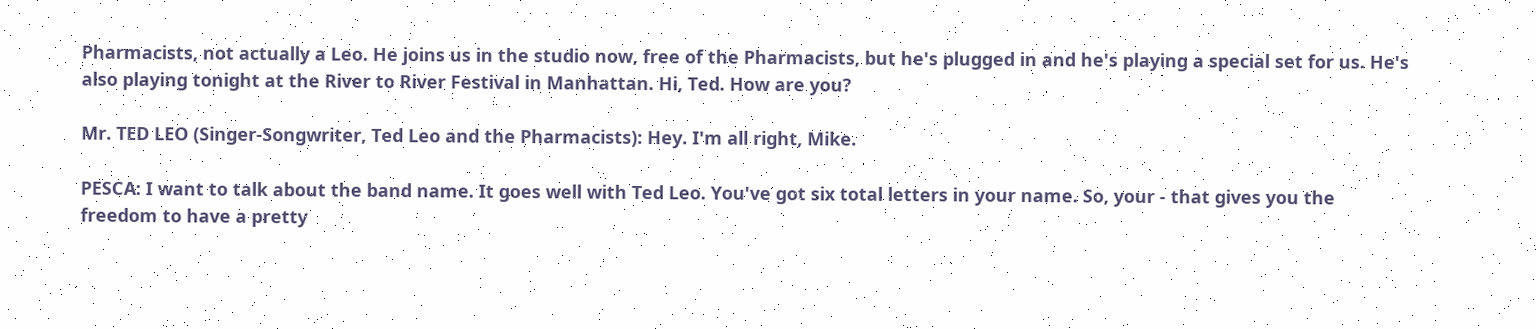Pharmacists, not actually a Leo. He joins us in the studio now, free of the Pharmacists, but he's plugged in and he's playing a special set for us. He's also playing tonight at the River to River Festival in Manhattan. Hi, Ted. How are you?

Mr. TED LEO (Singer-Songwriter, Ted Leo and the Pharmacists): Hey. I'm all right, Mike.

PESCA: I want to talk about the band name. It goes well with Ted Leo. You've got six total letters in your name. So, your - that gives you the freedom to have a pretty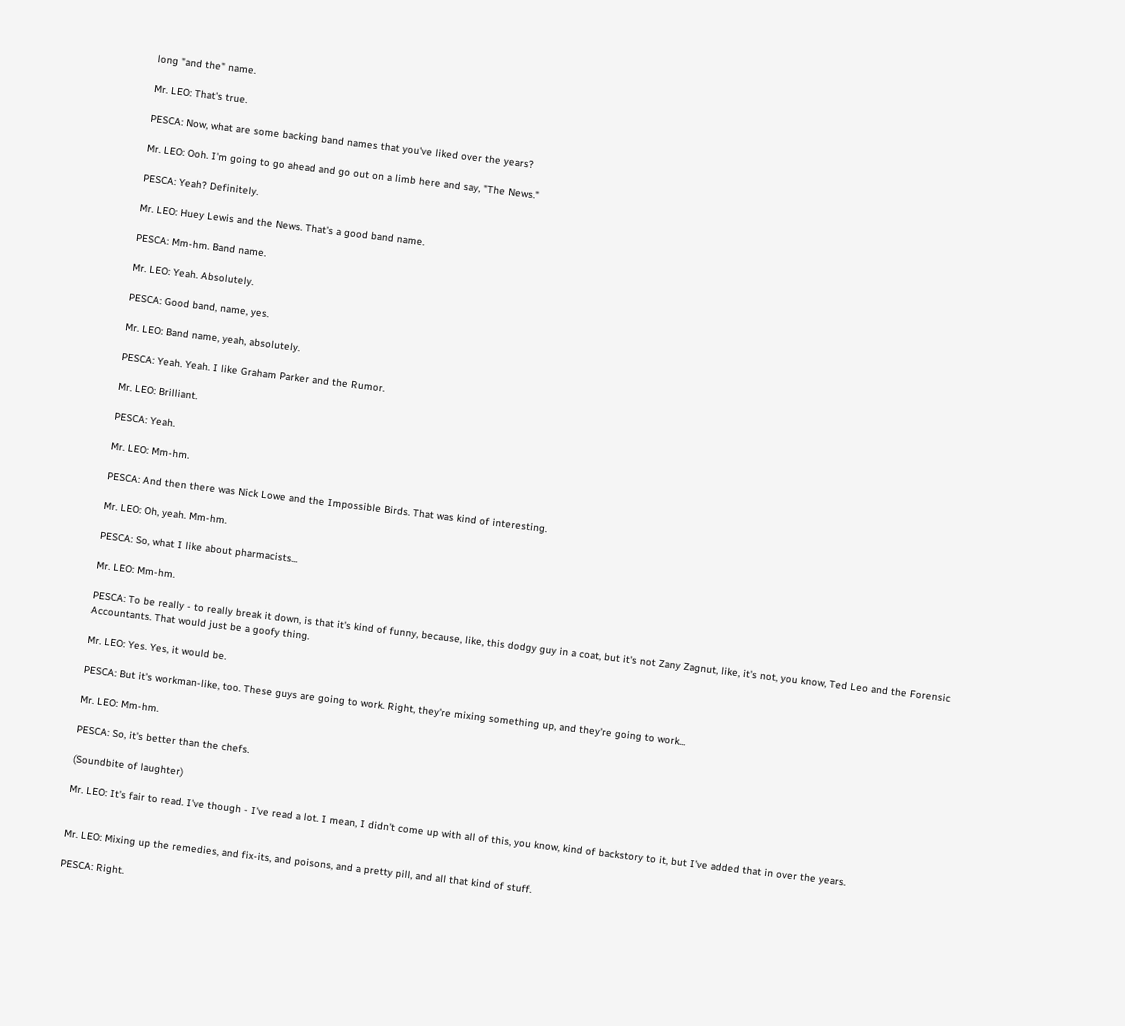long "and the" name.

Mr. LEO: That's true.

PESCA: Now, what are some backing band names that you've liked over the years?

Mr. LEO: Ooh. I'm going to go ahead and go out on a limb here and say, "The News."

PESCA: Yeah? Definitely.

Mr. LEO: Huey Lewis and the News. That's a good band name.

PESCA: Mm-hm. Band name.

Mr. LEO: Yeah. Absolutely.

PESCA: Good band, name, yes.

Mr. LEO: Band name, yeah, absolutely.

PESCA: Yeah. Yeah. I like Graham Parker and the Rumor.

Mr. LEO: Brilliant.

PESCA: Yeah.

Mr. LEO: Mm-hm.

PESCA: And then there was Nick Lowe and the Impossible Birds. That was kind of interesting.

Mr. LEO: Oh, yeah. Mm-hm.

PESCA: So, what I like about pharmacists...

Mr. LEO: Mm-hm.

PESCA: To be really - to really break it down, is that it's kind of funny, because, like, this dodgy guy in a coat, but it's not Zany Zagnut, like, it's not, you know, Ted Leo and the Forensic Accountants. That would just be a goofy thing.

Mr. LEO: Yes. Yes, it would be.

PESCA: But it's workman-like, too. These guys are going to work. Right, they're mixing something up, and they're going to work...

Mr. LEO: Mm-hm.

PESCA: So, it's better than the chefs.

(Soundbite of laughter)

Mr. LEO: It's fair to read. I've though - I've read a lot. I mean, I didn't come up with all of this, you know, kind of backstory to it, but I've added that in over the years.


Mr. LEO: Mixing up the remedies, and fix-its, and poisons, and a pretty pill, and all that kind of stuff.

PESCA: Right.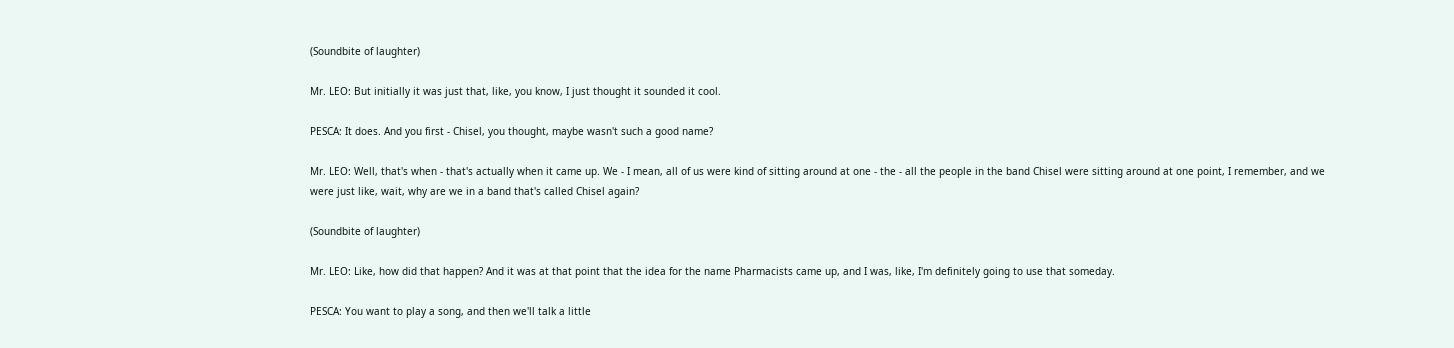(Soundbite of laughter)

Mr. LEO: But initially it was just that, like, you know, I just thought it sounded it cool.

PESCA: It does. And you first - Chisel, you thought, maybe wasn't such a good name?

Mr. LEO: Well, that's when - that's actually when it came up. We - I mean, all of us were kind of sitting around at one - the - all the people in the band Chisel were sitting around at one point, I remember, and we were just like, wait, why are we in a band that's called Chisel again?

(Soundbite of laughter)

Mr. LEO: Like, how did that happen? And it was at that point that the idea for the name Pharmacists came up, and I was, like, I'm definitely going to use that someday.

PESCA: You want to play a song, and then we'll talk a little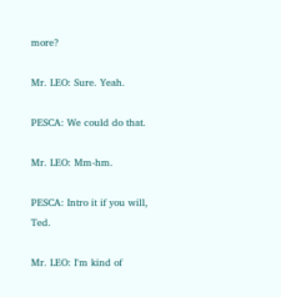more?

Mr. LEO: Sure. Yeah.

PESCA: We could do that.

Mr. LEO: Mm-hm.

PESCA: Intro it if you will, Ted.

Mr. LEO: I'm kind of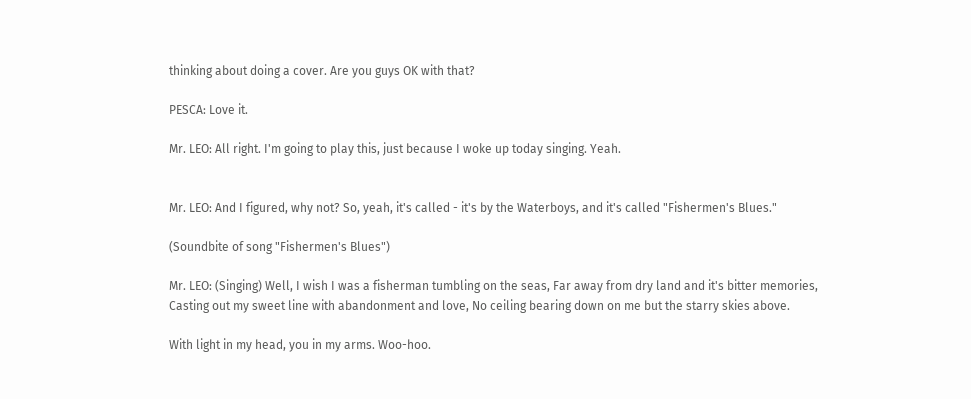thinking about doing a cover. Are you guys OK with that?

PESCA: Love it.

Mr. LEO: All right. I'm going to play this, just because I woke up today singing. Yeah.


Mr. LEO: And I figured, why not? So, yeah, it's called - it's by the Waterboys, and it's called "Fishermen's Blues."

(Soundbite of song "Fishermen's Blues")

Mr. LEO: (Singing) Well, I wish I was a fisherman tumbling on the seas, Far away from dry land and it's bitter memories, Casting out my sweet line with abandonment and love, No ceiling bearing down on me but the starry skies above.

With light in my head, you in my arms. Woo-hoo.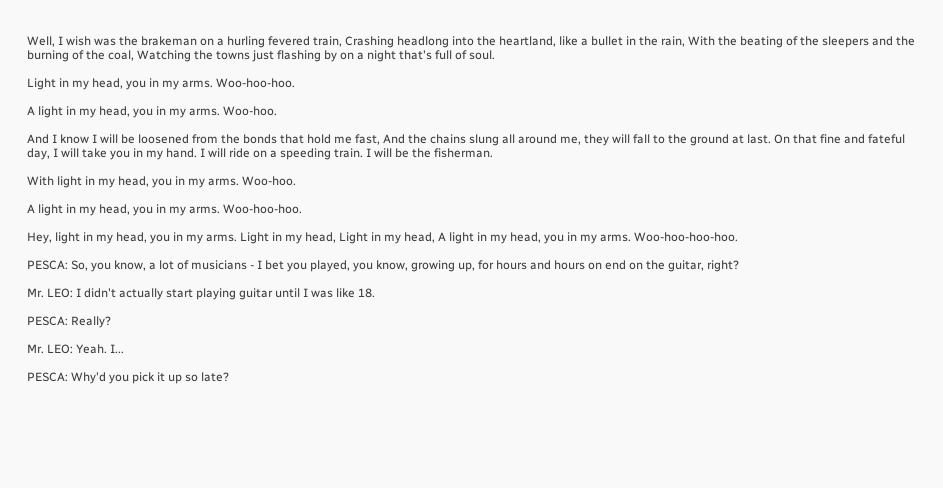Well, I wish was the brakeman on a hurling fevered train, Crashing headlong into the heartland, like a bullet in the rain, With the beating of the sleepers and the burning of the coal, Watching the towns just flashing by on a night that's full of soul.

Light in my head, you in my arms. Woo-hoo-hoo.

A light in my head, you in my arms. Woo-hoo.

And I know I will be loosened from the bonds that hold me fast, And the chains slung all around me, they will fall to the ground at last. On that fine and fateful day, I will take you in my hand. I will ride on a speeding train. I will be the fisherman.

With light in my head, you in my arms. Woo-hoo.

A light in my head, you in my arms. Woo-hoo-hoo.

Hey, light in my head, you in my arms. Light in my head, Light in my head, A light in my head, you in my arms. Woo-hoo-hoo-hoo.

PESCA: So, you know, a lot of musicians - I bet you played, you know, growing up, for hours and hours on end on the guitar, right?

Mr. LEO: I didn't actually start playing guitar until I was like 18.

PESCA: Really?

Mr. LEO: Yeah. I...

PESCA: Why'd you pick it up so late?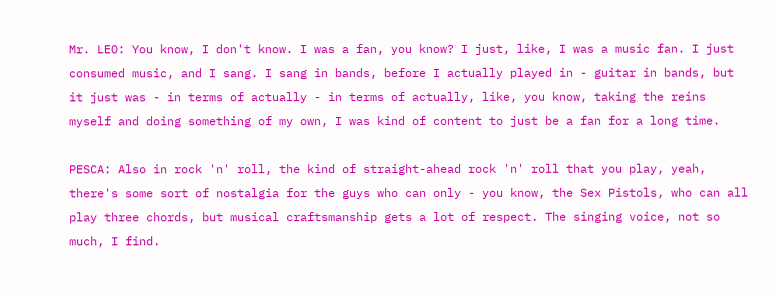Mr. LEO: You know, I don't know. I was a fan, you know? I just, like, I was a music fan. I just consumed music, and I sang. I sang in bands, before I actually played in - guitar in bands, but it just was - in terms of actually - in terms of actually, like, you know, taking the reins myself and doing something of my own, I was kind of content to just be a fan for a long time.

PESCA: Also in rock 'n' roll, the kind of straight-ahead rock 'n' roll that you play, yeah, there's some sort of nostalgia for the guys who can only - you know, the Sex Pistols, who can all play three chords, but musical craftsmanship gets a lot of respect. The singing voice, not so much, I find.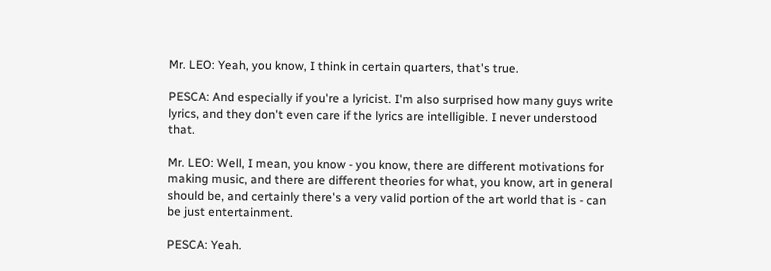Mr. LEO: Yeah, you know, I think in certain quarters, that's true.

PESCA: And especially if you're a lyricist. I'm also surprised how many guys write lyrics, and they don't even care if the lyrics are intelligible. I never understood that.

Mr. LEO: Well, I mean, you know - you know, there are different motivations for making music, and there are different theories for what, you know, art in general should be, and certainly there's a very valid portion of the art world that is - can be just entertainment.

PESCA: Yeah.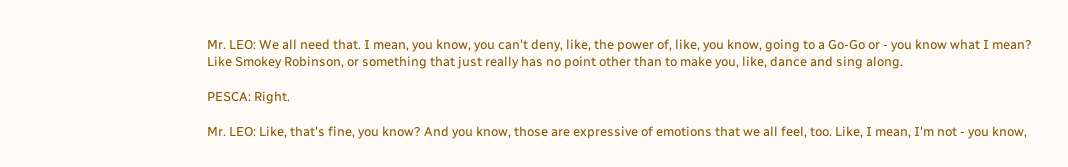Mr. LEO: We all need that. I mean, you know, you can't deny, like, the power of, like, you know, going to a Go-Go or - you know what I mean? Like Smokey Robinson, or something that just really has no point other than to make you, like, dance and sing along.

PESCA: Right.

Mr. LEO: Like, that's fine, you know? And you know, those are expressive of emotions that we all feel, too. Like, I mean, I'm not - you know,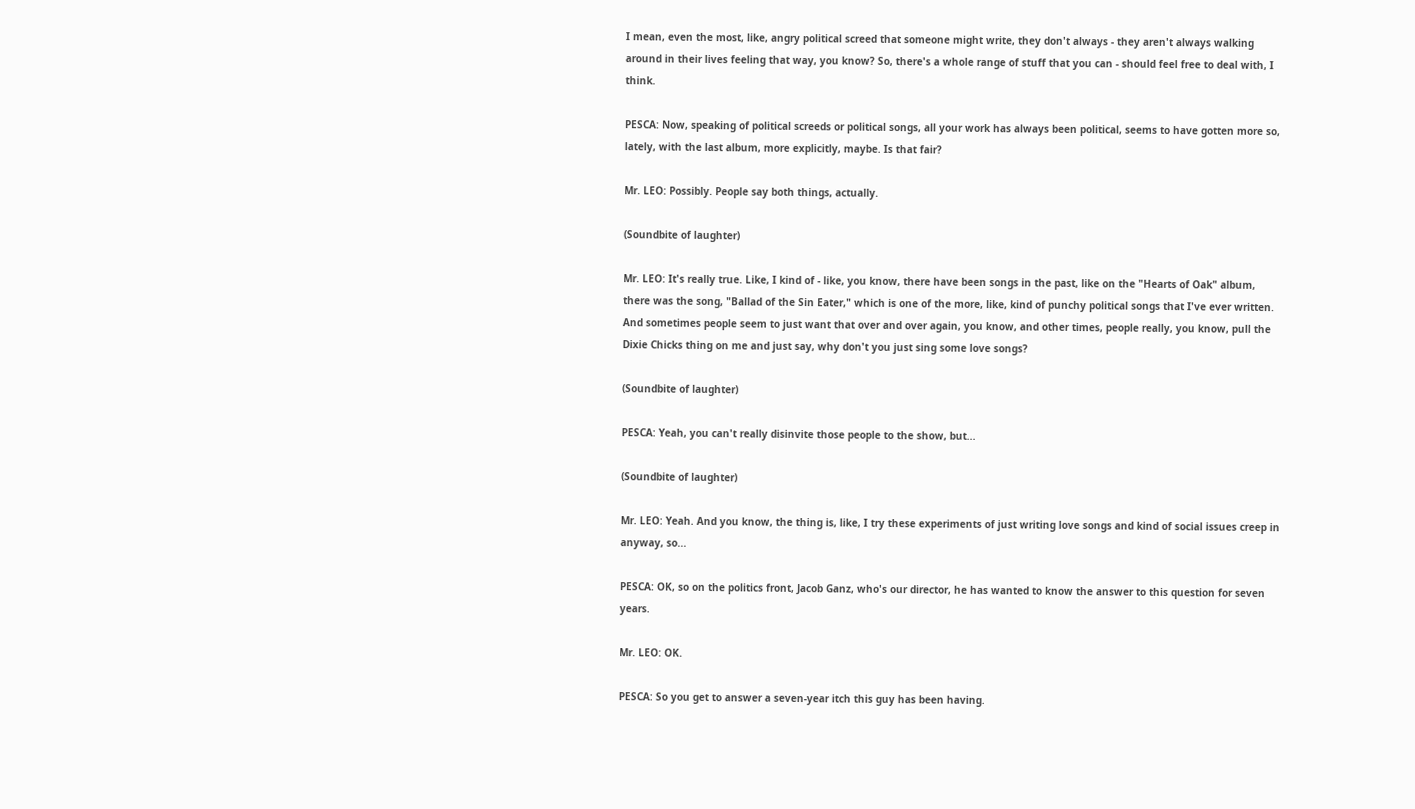I mean, even the most, like, angry political screed that someone might write, they don't always - they aren't always walking around in their lives feeling that way, you know? So, there's a whole range of stuff that you can - should feel free to deal with, I think.

PESCA: Now, speaking of political screeds or political songs, all your work has always been political, seems to have gotten more so, lately, with the last album, more explicitly, maybe. Is that fair?

Mr. LEO: Possibly. People say both things, actually.

(Soundbite of laughter)

Mr. LEO: It's really true. Like, I kind of - like, you know, there have been songs in the past, like on the "Hearts of Oak" album, there was the song, "Ballad of the Sin Eater," which is one of the more, like, kind of punchy political songs that I've ever written. And sometimes people seem to just want that over and over again, you know, and other times, people really, you know, pull the Dixie Chicks thing on me and just say, why don't you just sing some love songs?

(Soundbite of laughter)

PESCA: Yeah, you can't really disinvite those people to the show, but...

(Soundbite of laughter)

Mr. LEO: Yeah. And you know, the thing is, like, I try these experiments of just writing love songs and kind of social issues creep in anyway, so...

PESCA: OK, so on the politics front, Jacob Ganz, who's our director, he has wanted to know the answer to this question for seven years.

Mr. LEO: OK.

PESCA: So you get to answer a seven-year itch this guy has been having.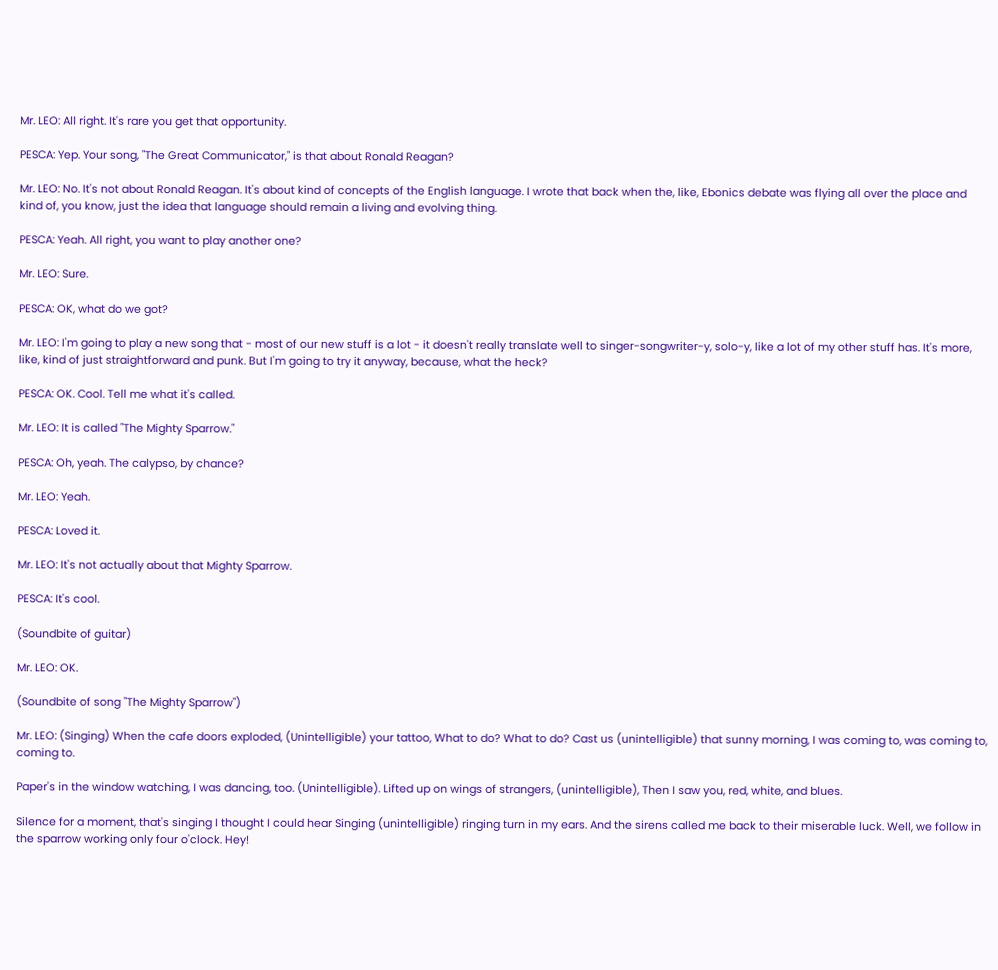Mr. LEO: All right. It's rare you get that opportunity.

PESCA: Yep. Your song, "The Great Communicator," is that about Ronald Reagan?

Mr. LEO: No. It's not about Ronald Reagan. It's about kind of concepts of the English language. I wrote that back when the, like, Ebonics debate was flying all over the place and kind of, you know, just the idea that language should remain a living and evolving thing.

PESCA: Yeah. All right, you want to play another one?

Mr. LEO: Sure.

PESCA: OK, what do we got?

Mr. LEO: I'm going to play a new song that - most of our new stuff is a lot - it doesn't really translate well to singer-songwriter-y, solo-y, like a lot of my other stuff has. It's more, like, kind of just straightforward and punk. But I'm going to try it anyway, because, what the heck?

PESCA: OK. Cool. Tell me what it's called.

Mr. LEO: It is called "The Mighty Sparrow."

PESCA: Oh, yeah. The calypso, by chance?

Mr. LEO: Yeah.

PESCA: Loved it.

Mr. LEO: It's not actually about that Mighty Sparrow.

PESCA: It's cool.

(Soundbite of guitar)

Mr. LEO: OK.

(Soundbite of song "The Mighty Sparrow")

Mr. LEO: (Singing) When the cafe doors exploded, (Unintelligible) your tattoo, What to do? What to do? Cast us (unintelligible) that sunny morning, I was coming to, was coming to, coming to.

Paper's in the window watching, I was dancing, too. (Unintelligible). Lifted up on wings of strangers, (unintelligible), Then I saw you, red, white, and blues.

Silence for a moment, that's singing I thought I could hear Singing (unintelligible) ringing turn in my ears. And the sirens called me back to their miserable luck. Well, we follow in the sparrow working only four o'clock. Hey!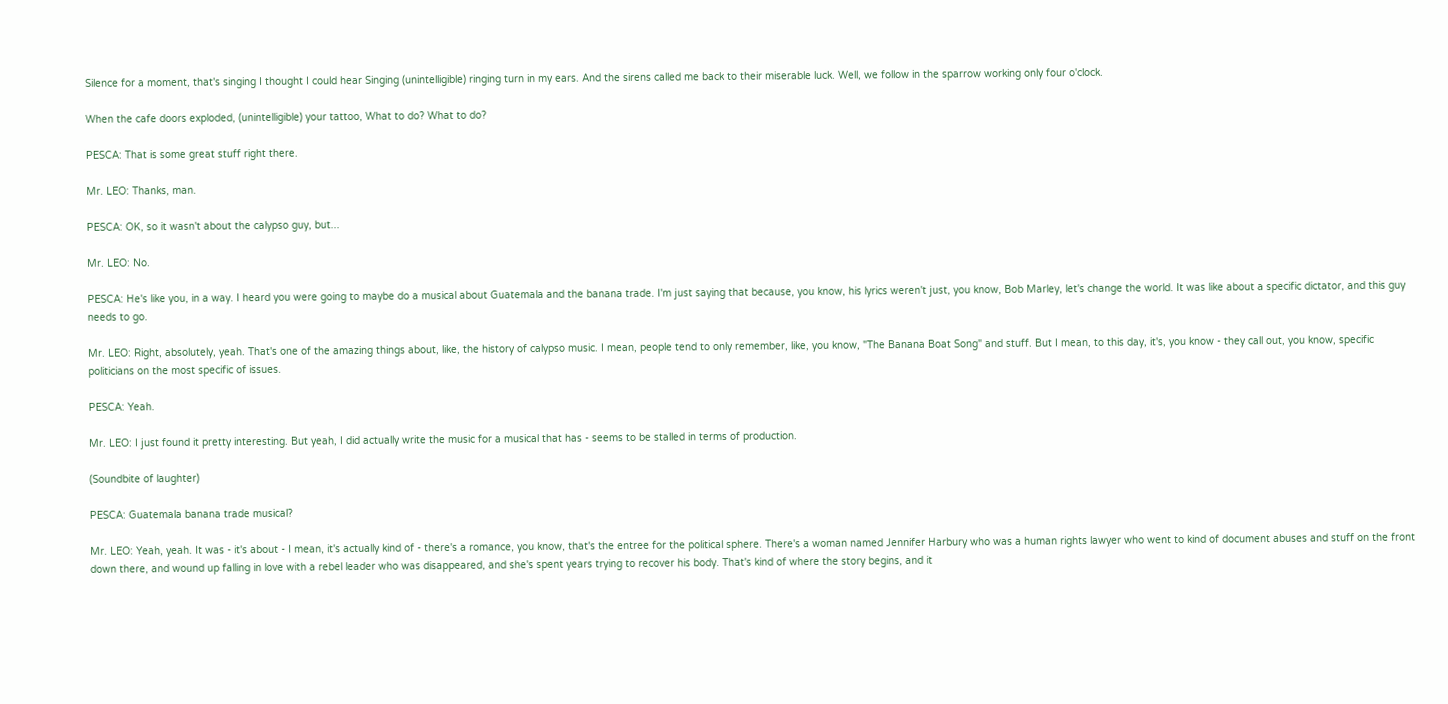Silence for a moment, that's singing I thought I could hear Singing (unintelligible) ringing turn in my ears. And the sirens called me back to their miserable luck. Well, we follow in the sparrow working only four o'clock.

When the cafe doors exploded, (unintelligible) your tattoo, What to do? What to do?

PESCA: That is some great stuff right there.

Mr. LEO: Thanks, man.

PESCA: OK, so it wasn't about the calypso guy, but...

Mr. LEO: No.

PESCA: He's like you, in a way. I heard you were going to maybe do a musical about Guatemala and the banana trade. I'm just saying that because, you know, his lyrics weren't just, you know, Bob Marley, let's change the world. It was like about a specific dictator, and this guy needs to go.

Mr. LEO: Right, absolutely, yeah. That's one of the amazing things about, like, the history of calypso music. I mean, people tend to only remember, like, you know, "The Banana Boat Song" and stuff. But I mean, to this day, it's, you know - they call out, you know, specific politicians on the most specific of issues.

PESCA: Yeah.

Mr. LEO: I just found it pretty interesting. But yeah, I did actually write the music for a musical that has - seems to be stalled in terms of production.

(Soundbite of laughter)

PESCA: Guatemala banana trade musical?

Mr. LEO: Yeah, yeah. It was - it's about - I mean, it's actually kind of - there's a romance, you know, that's the entree for the political sphere. There's a woman named Jennifer Harbury who was a human rights lawyer who went to kind of document abuses and stuff on the front down there, and wound up falling in love with a rebel leader who was disappeared, and she's spent years trying to recover his body. That's kind of where the story begins, and it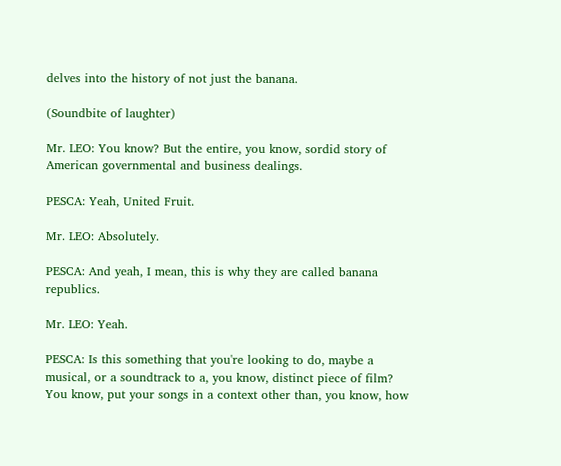delves into the history of not just the banana.

(Soundbite of laughter)

Mr. LEO: You know? But the entire, you know, sordid story of American governmental and business dealings.

PESCA: Yeah, United Fruit.

Mr. LEO: Absolutely.

PESCA: And yeah, I mean, this is why they are called banana republics.

Mr. LEO: Yeah.

PESCA: Is this something that you're looking to do, maybe a musical, or a soundtrack to a, you know, distinct piece of film? You know, put your songs in a context other than, you know, how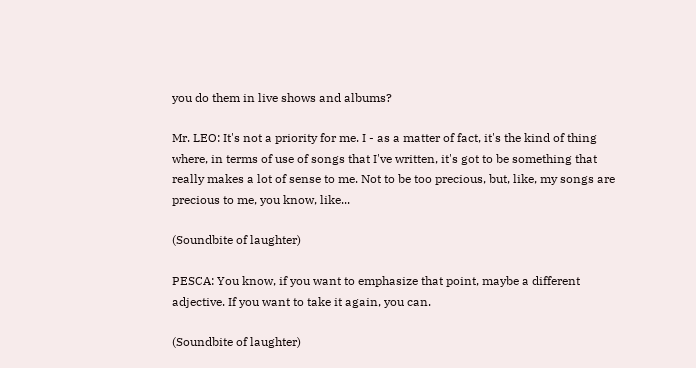you do them in live shows and albums?

Mr. LEO: It's not a priority for me. I - as a matter of fact, it's the kind of thing where, in terms of use of songs that I've written, it's got to be something that really makes a lot of sense to me. Not to be too precious, but, like, my songs are precious to me, you know, like...

(Soundbite of laughter)

PESCA: You know, if you want to emphasize that point, maybe a different adjective. If you want to take it again, you can.

(Soundbite of laughter)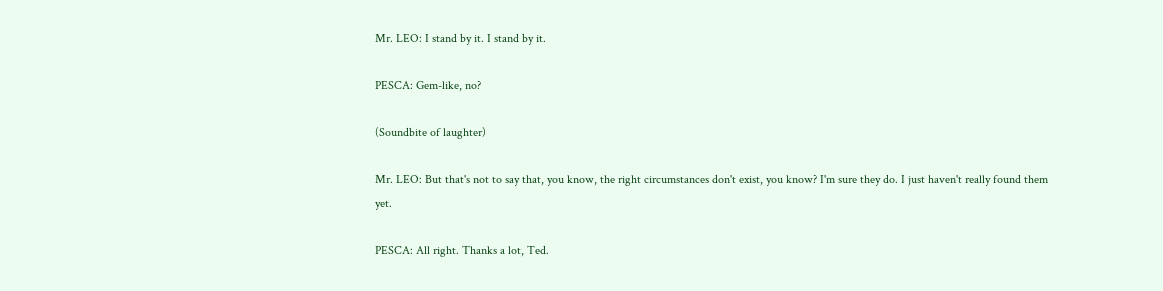Mr. LEO: I stand by it. I stand by it.

PESCA: Gem-like, no?

(Soundbite of laughter)

Mr. LEO: But that's not to say that, you know, the right circumstances don't exist, you know? I'm sure they do. I just haven't really found them yet.

PESCA: All right. Thanks a lot, Ted.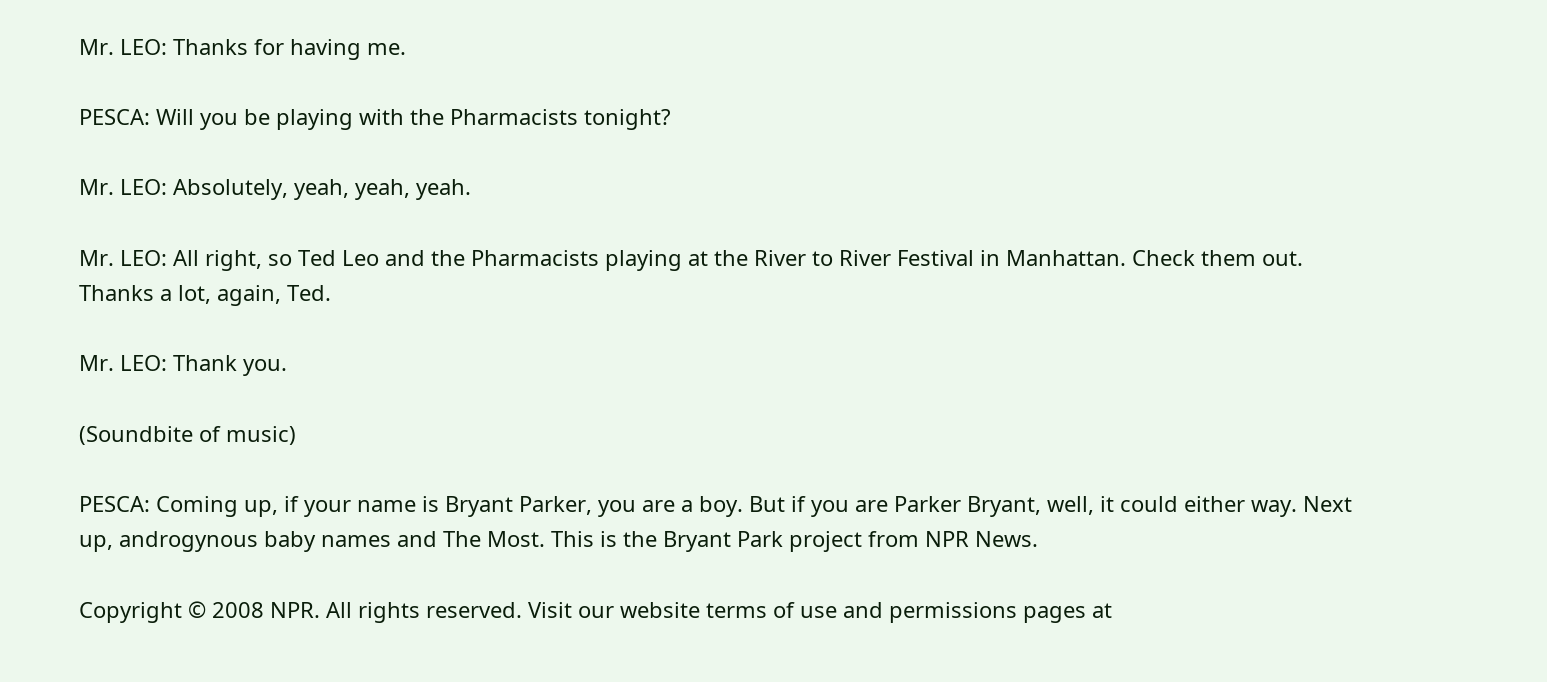Mr. LEO: Thanks for having me.

PESCA: Will you be playing with the Pharmacists tonight?

Mr. LEO: Absolutely, yeah, yeah, yeah.

Mr. LEO: All right, so Ted Leo and the Pharmacists playing at the River to River Festival in Manhattan. Check them out. Thanks a lot, again, Ted.

Mr. LEO: Thank you.

(Soundbite of music)

PESCA: Coming up, if your name is Bryant Parker, you are a boy. But if you are Parker Bryant, well, it could either way. Next up, androgynous baby names and The Most. This is the Bryant Park project from NPR News.

Copyright © 2008 NPR. All rights reserved. Visit our website terms of use and permissions pages at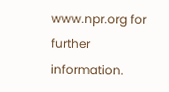www.npr.org for further information.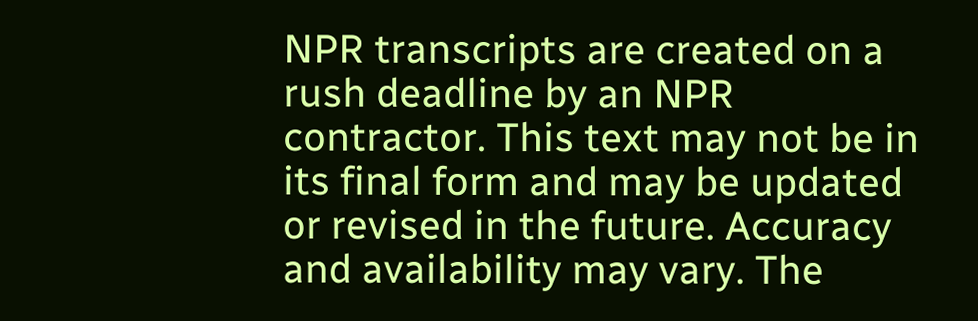NPR transcripts are created on a rush deadline by an NPR contractor. This text may not be in its final form and may be updated or revised in the future. Accuracy and availability may vary. The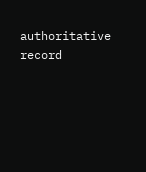authoritative record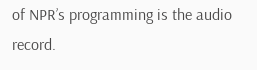of NPR’s programming is the audio record.